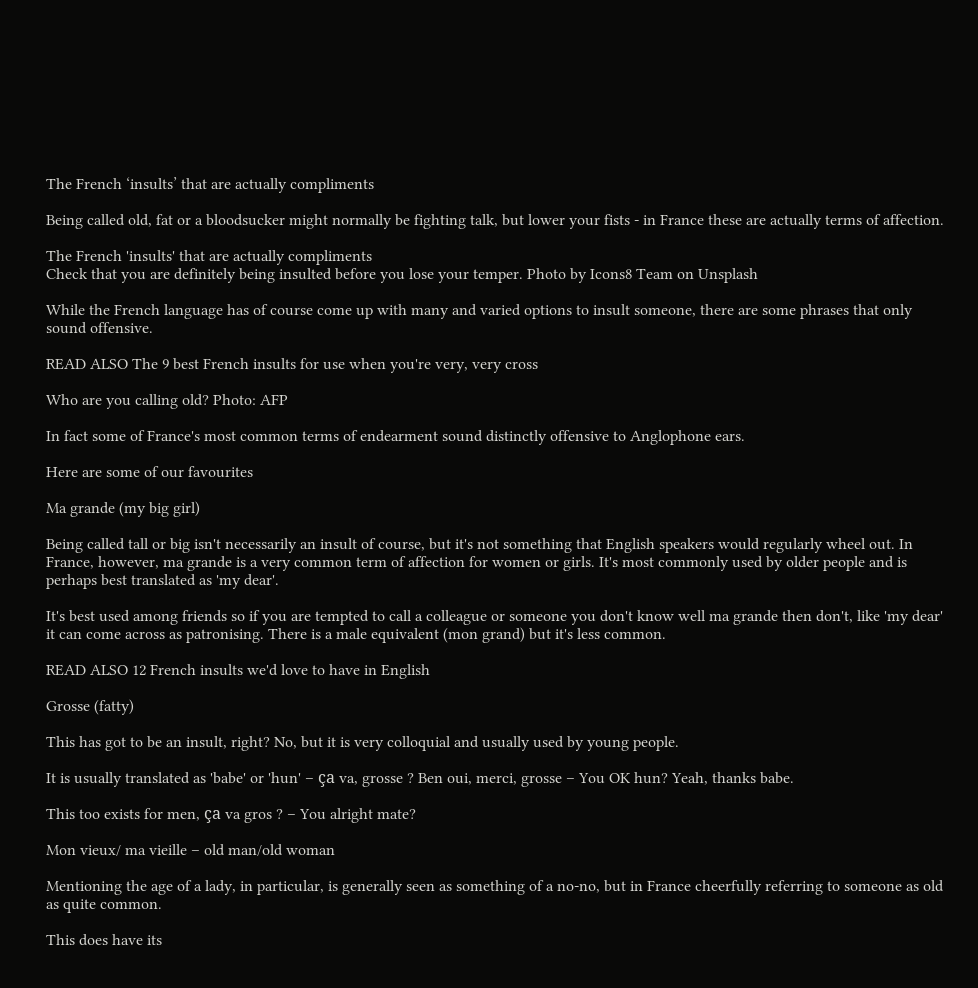The French ‘insults’ that are actually compliments

Being called old, fat or a bloodsucker might normally be fighting talk, but lower your fists - in France these are actually terms of affection.

The French 'insults' that are actually compliments
Check that you are definitely being insulted before you lose your temper. Photo by Icons8 Team on Unsplash

While the French language has of course come up with many and varied options to insult someone, there are some phrases that only sound offensive.

READ ALSO The 9 best French insults for use when you're very, very cross

Who are you calling old? Photo: AFP

In fact some of France's most common terms of endearment sound distinctly offensive to Anglophone ears.

Here are some of our favourites

Ma grande (my big girl)

Being called tall or big isn't necessarily an insult of course, but it's not something that English speakers would regularly wheel out. In France, however, ma grande is a very common term of affection for women or girls. It's most commonly used by older people and is perhaps best translated as 'my dear'.

It's best used among friends so if you are tempted to call a colleague or someone you don't know well ma grande then don't, like 'my dear' it can come across as patronising. There is a male equivalent (mon grand) but it's less common.

READ ALSO 12 French insults we'd love to have in English

Grosse (fatty)

This has got to be an insult, right? No, but it is very colloquial and usually used by young people.

It is usually translated as 'babe' or 'hun' – ça va, grosse ? Ben oui, merci, grosse – You OK hun? Yeah, thanks babe.

This too exists for men, ça va gros ? – You alright mate?

Mon vieux/ ma vieille – old man/old woman

Mentioning the age of a lady, in particular, is generally seen as something of a no-no, but in France cheerfully referring to someone as old as quite common.

This does have its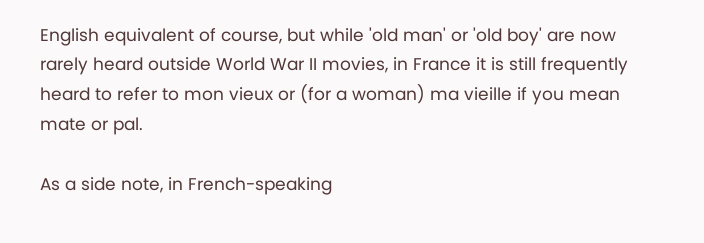English equivalent of course, but while 'old man' or 'old boy' are now rarely heard outside World War II movies, in France it is still frequently heard to refer to mon vieux or (for a woman) ma vieille if you mean mate or pal.

As a side note, in French-speaking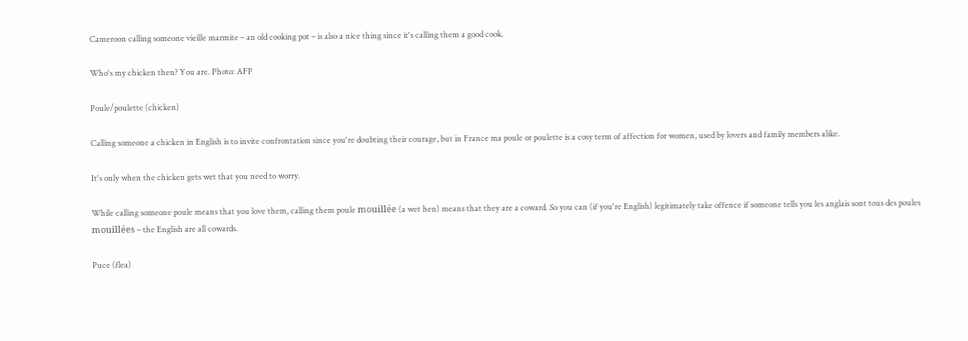Cameroon calling someone vieille marmite – an old cooking pot – is also a nice thing since it's calling them a good cook.

Who's my chicken then? You are. Photo: AFP

Poule/poulette (chicken)

Calling someone a chicken in English is to invite confrontation since you're doubting their courage, but in France ma poule or poulette is a cosy term of affection for women, used by lovers and family members alike.

It's only when the chicken gets wet that you need to worry.

While calling someone poule means that you love them, calling them poule mouillée (a wet hen) means that they are a coward. So you can (if you're English) legitimately take offence if someone tells you les anglais sont tous des poules mouillées – the English are all cowards.

Puce (flea)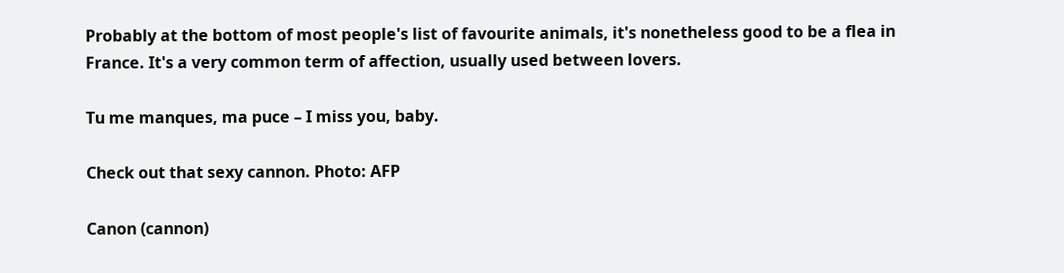Probably at the bottom of most people's list of favourite animals, it's nonetheless good to be a flea in France. It's a very common term of affection, usually used between lovers.

Tu me manques, ma puce – I miss you, baby.

Check out that sexy cannon. Photo: AFP

Canon (cannon)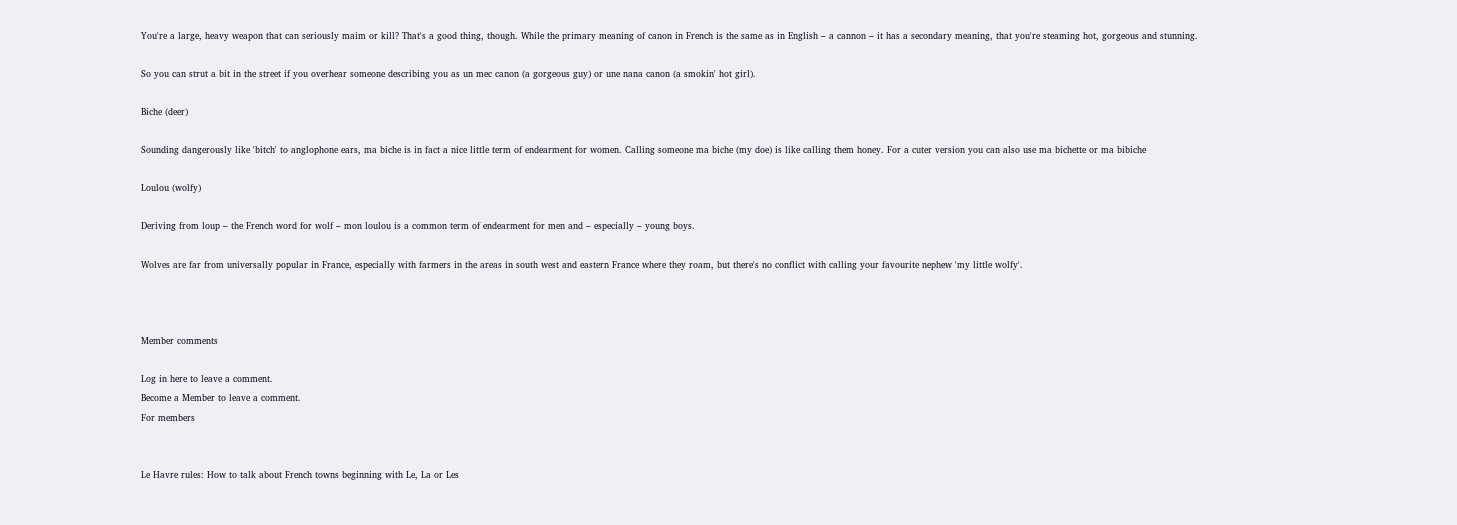You're a large, heavy weapon that can seriously maim or kill? That's a good thing, though. While the primary meaning of canon in French is the same as in English – a cannon – it has a secondary meaning, that you're steaming hot, gorgeous and stunning.

So you can strut a bit in the street if you overhear someone describing you as un mec canon (a gorgeous guy) or une nana canon (a smokin' hot girl).

Biche (deer)

Sounding dangerously like 'bitch' to anglophone ears, ma biche is in fact a nice little term of endearment for women. Calling someone ma biche (my doe) is like calling them honey. For a cuter version you can also use ma bichette or ma bibiche

Loulou (wolfy)

Deriving from loup – the French word for wolf – mon loulou is a common term of endearment for men and – especially – young boys.

Wolves are far from universally popular in France, especially with farmers in the areas in south west and eastern France where they roam, but there's no conflict with calling your favourite nephew 'my little wolfy'.



Member comments

Log in here to leave a comment.
Become a Member to leave a comment.
For members


Le Havre rules: How to talk about French towns beginning with Le, La or Les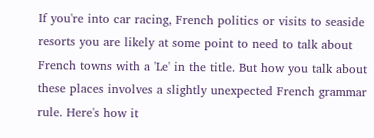If you're into car racing, French politics or visits to seaside resorts you are likely at some point to need to talk about French towns with a 'Le' in the title. But how you talk about these places involves a slightly unexpected French grammar rule. Here's how it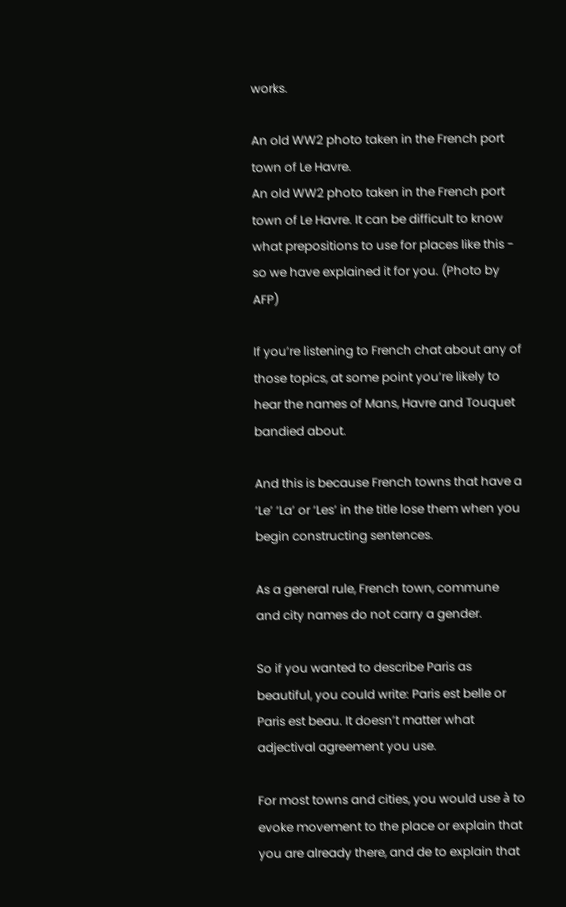works.

An old WW2 photo taken in the French port town of Le Havre.
An old WW2 photo taken in the French port town of Le Havre. It can be difficult to know what prepositions to use for places like this - so we have explained it for you. (Photo by AFP)

If you’re listening to French chat about any of those topics, at some point you’re likely to hear the names of Mans, Havre and Touquet bandied about.

And this is because French towns that have a ‘Le’ ‘La’ or ‘Les’ in the title lose them when you begin constructing sentences.

As a general rule, French town, commune and city names do not carry a gender.

So if you wanted to describe Paris as beautiful, you could write: Paris est belle or Paris est beau. It doesn’t matter what adjectival agreement you use.

For most towns and cities, you would use à to evoke movement to the place or explain that you are already there, and de to explain that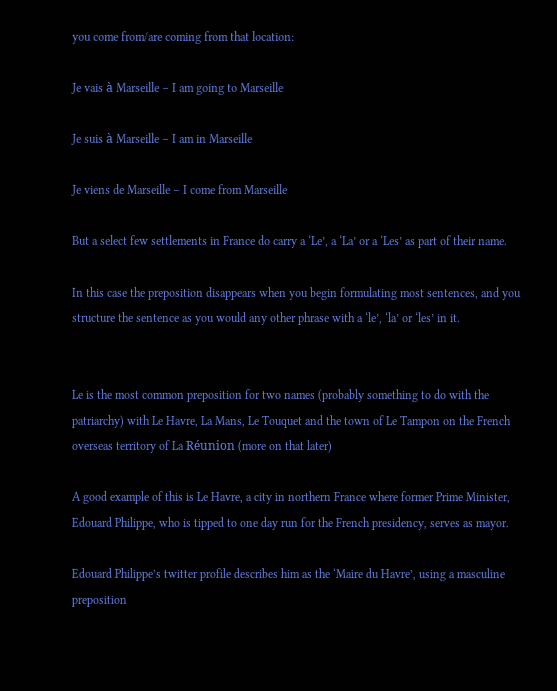you come from/are coming from that location:

Je vais à Marseille – I am going to Marseille

Je suis à Marseille – I am in Marseille

Je viens de Marseille – I come from Marseille

But a select few settlements in France do carry a ‘Le’, a ‘La’ or a ‘Les’ as part of their name.

In this case the preposition disappears when you begin formulating most sentences, and you structure the sentence as you would any other phrase with a ‘le’, ‘la’ or ‘les’ in it.


Le is the most common preposition for two names (probably something to do with the patriarchy) with Le Havre, La Mans, Le Touquet and the town of Le Tampon on the French overseas territory of La Réunion (more on that later)

A good example of this is Le Havre, a city in northern France where former Prime Minister, Edouard Philippe, who is tipped to one day run for the French presidency, serves as mayor.

Edouard Philippe’s twitter profile describes him as the ‘Maire du Havre’, using a masculine preposition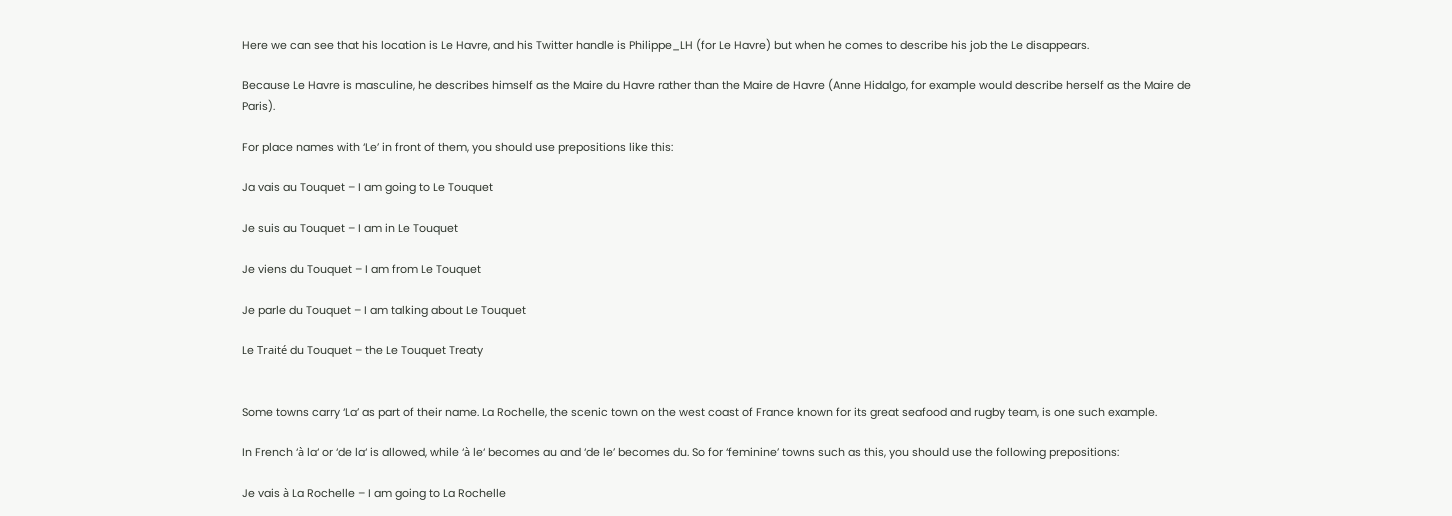Here we can see that his location is Le Havre, and his Twitter handle is Philippe_LH (for Le Havre) but when he comes to describe his job the Le disappears.

Because Le Havre is masculine, he describes himself as the Maire du Havre rather than the Maire de Havre (Anne Hidalgo, for example would describe herself as the Maire de Paris).

For place names with ‘Le’ in front of them, you should use prepositions like this:

Ja vais au Touquet – I am going to Le Touquet

Je suis au Touquet – I am in Le Touquet

Je viens du Touquet – I am from Le Touquet

Je parle du Touquet – I am talking about Le Touquet

Le Traité du Touquet – the Le Touquet Treaty


Some towns carry ‘La’ as part of their name. La Rochelle, the scenic town on the west coast of France known for its great seafood and rugby team, is one such example.

In French ‘à la‘ or ‘de la‘ is allowed, while ‘à le‘ becomes au and ‘de le’ becomes du. So for ‘feminine’ towns such as this, you should use the following prepositions:

Je vais à La Rochelle – I am going to La Rochelle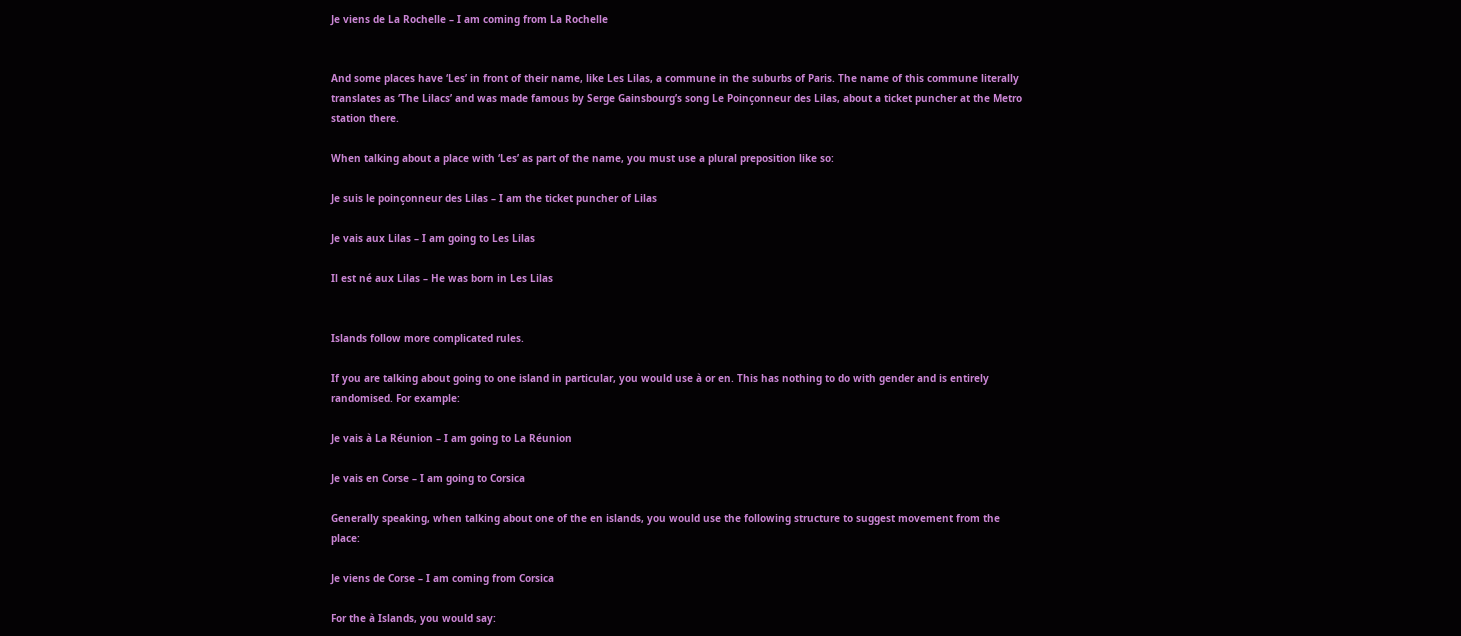Je viens de La Rochelle – I am coming from La Rochelle


And some places have ‘Les’ in front of their name, like Les Lilas, a commune in the suburbs of Paris. The name of this commune literally translates as ‘The Lilacs’ and was made famous by Serge Gainsbourg’s song Le Poinçonneur des Lilas, about a ticket puncher at the Metro station there.

When talking about a place with ‘Les’ as part of the name, you must use a plural preposition like so:

Je suis le poinçonneur des Lilas – I am the ticket puncher of Lilas

Je vais aux Lilas – I am going to Les Lilas

Il est né aux Lilas – He was born in Les Lilas


Islands follow more complicated rules.

If you are talking about going to one island in particular, you would use à or en. This has nothing to do with gender and is entirely randomised. For example:

Je vais à La Réunion – I am going to La Réunion

Je vais en Corse – I am going to Corsica

Generally speaking, when talking about one of the en islands, you would use the following structure to suggest movement from the place:

Je viens de Corse – I am coming from Corsica

For the à Islands, you would say: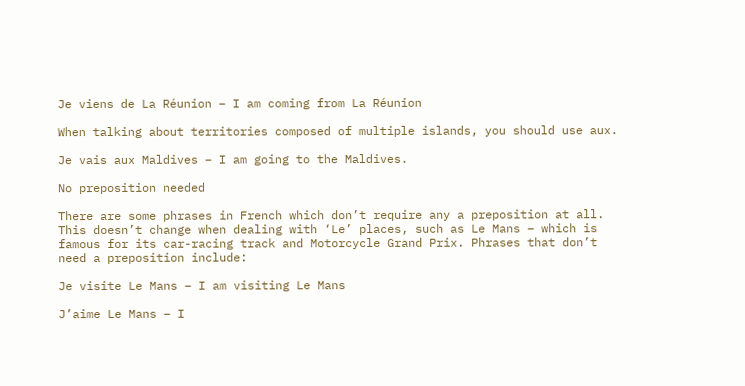Je viens de La Réunion – I am coming from La Réunion

When talking about territories composed of multiple islands, you should use aux.

Je vais aux Maldives – I am going to the Maldives.

No preposition needed

There are some phrases in French which don’t require any a preposition at all. This doesn’t change when dealing with ‘Le’ places, such as Le Mans – which is famous for its car-racing track and Motorcycle Grand Prix. Phrases that don’t need a preposition include:

Je visite Le Mans – I am visiting Le Mans

J’aime Le Mans – I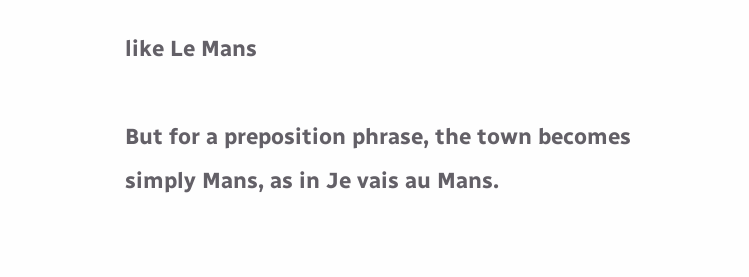like Le Mans

But for a preposition phrase, the town becomes simply Mans, as in Je vais au Mans.